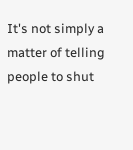It's not simply a matter of telling people to shut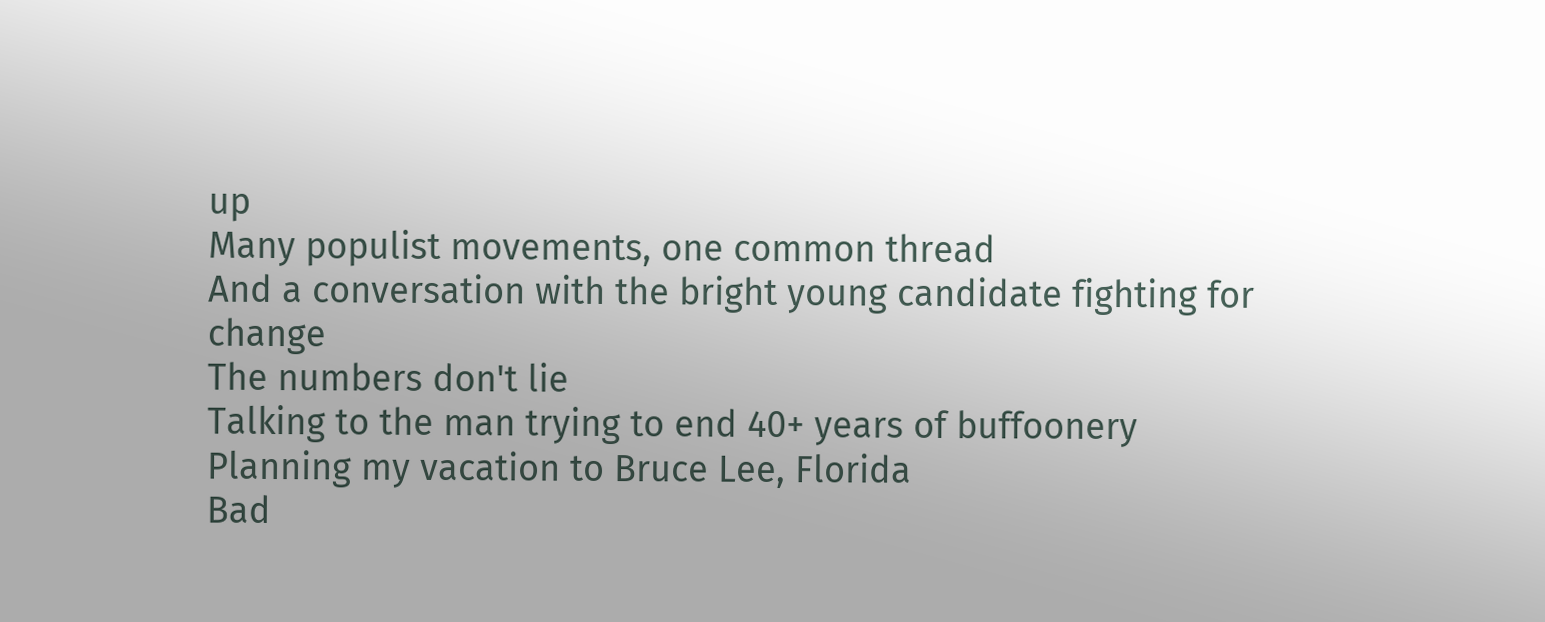up
Many populist movements, one common thread
And a conversation with the bright young candidate fighting for change
The numbers don't lie
Talking to the man trying to end 40+ years of buffoonery
Planning my vacation to Bruce Lee, Florida
Bad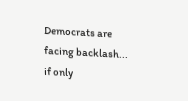Democrats are facing backlash... if only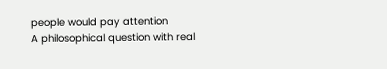people would pay attention
A philosophical question with real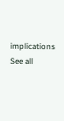implications
See all